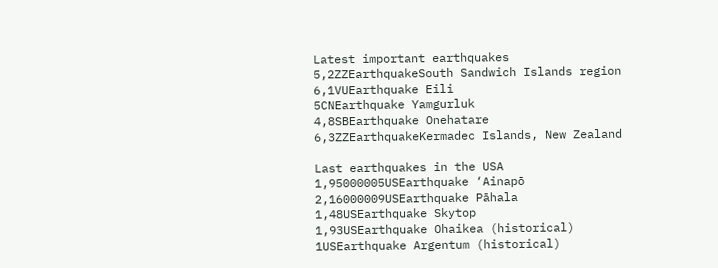Latest important earthquakes
5,2ZZEarthquakeSouth Sandwich Islands region
6,1VUEarthquake Eili
5CNEarthquake Yamgurluk
4,8SBEarthquake Onehatare
6,3ZZEarthquakeKermadec Islands, New Zealand

Last earthquakes in the USA
1,95000005USEarthquake ‘Ainapō
2,16000009USEarthquake Pāhala
1,48USEarthquake Skytop
1,93USEarthquake Ohaikea (historical)
1USEarthquake Argentum (historical)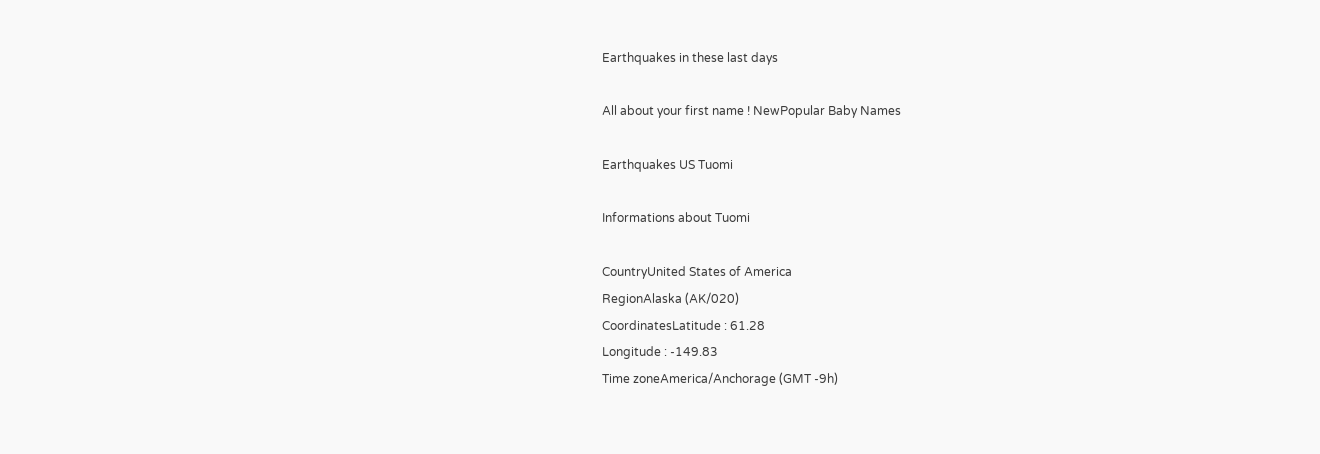Earthquakes in these last days

All about your first name ! NewPopular Baby Names

Earthquakes US Tuomi

Informations about Tuomi

CountryUnited States of America
RegionAlaska (AK/020)
CoordinatesLatitude : 61.28
Longitude : -149.83
Time zoneAmerica/Anchorage (GMT -9h)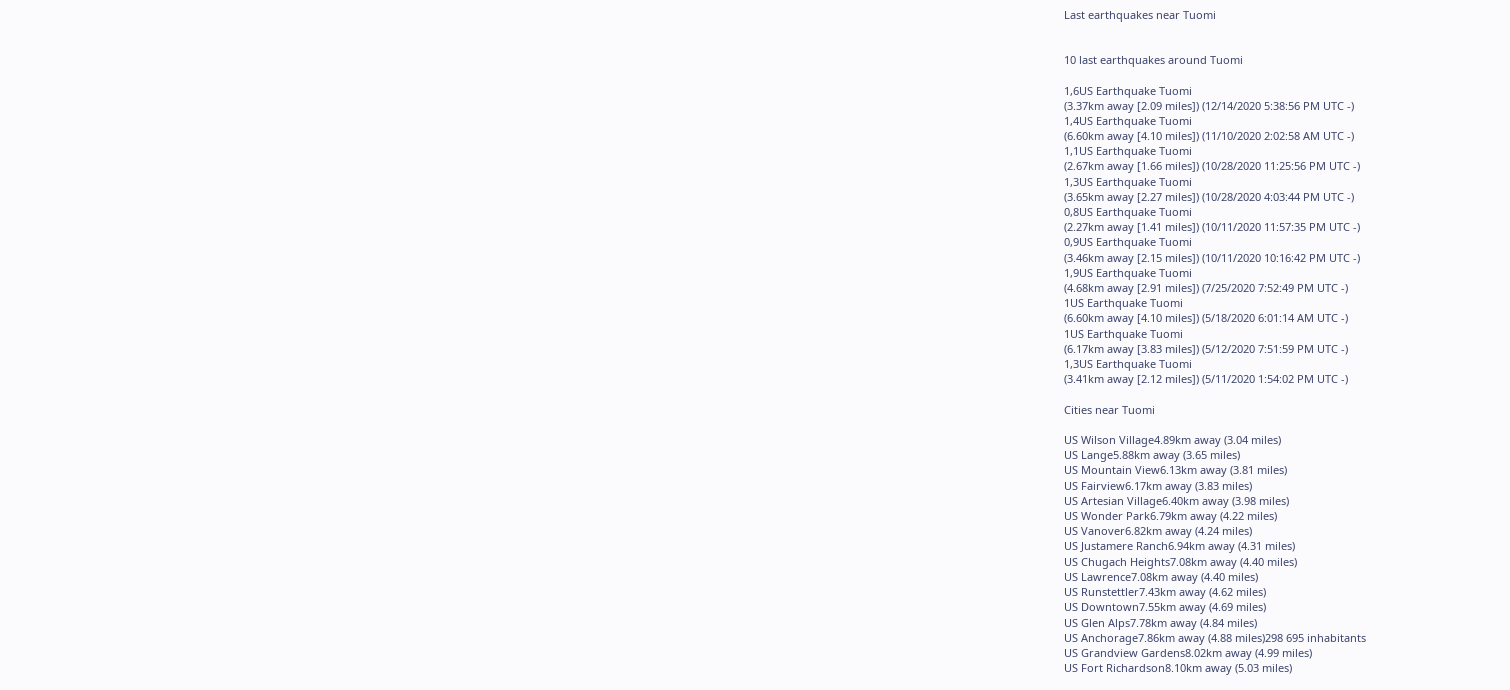Last earthquakes near Tuomi


10 last earthquakes around Tuomi

1,6US Earthquake Tuomi
(3.37km away [2.09 miles]) (12/14/2020 5:38:56 PM UTC -)
1,4US Earthquake Tuomi
(6.60km away [4.10 miles]) (11/10/2020 2:02:58 AM UTC -)
1,1US Earthquake Tuomi
(2.67km away [1.66 miles]) (10/28/2020 11:25:56 PM UTC -)
1,3US Earthquake Tuomi
(3.65km away [2.27 miles]) (10/28/2020 4:03:44 PM UTC -)
0,8US Earthquake Tuomi
(2.27km away [1.41 miles]) (10/11/2020 11:57:35 PM UTC -)
0,9US Earthquake Tuomi
(3.46km away [2.15 miles]) (10/11/2020 10:16:42 PM UTC -)
1,9US Earthquake Tuomi
(4.68km away [2.91 miles]) (7/25/2020 7:52:49 PM UTC -)
1US Earthquake Tuomi
(6.60km away [4.10 miles]) (5/18/2020 6:01:14 AM UTC -)
1US Earthquake Tuomi
(6.17km away [3.83 miles]) (5/12/2020 7:51:59 PM UTC -)
1,3US Earthquake Tuomi
(3.41km away [2.12 miles]) (5/11/2020 1:54:02 PM UTC -)

Cities near Tuomi

US Wilson Village4.89km away (3.04 miles)
US Lange5.88km away (3.65 miles)
US Mountain View6.13km away (3.81 miles)
US Fairview6.17km away (3.83 miles)
US Artesian Village6.40km away (3.98 miles)
US Wonder Park6.79km away (4.22 miles)
US Vanover6.82km away (4.24 miles)
US Justamere Ranch6.94km away (4.31 miles)
US Chugach Heights7.08km away (4.40 miles)
US Lawrence7.08km away (4.40 miles)
US Runstettler7.43km away (4.62 miles)
US Downtown7.55km away (4.69 miles)
US Glen Alps7.78km away (4.84 miles)
US Anchorage7.86km away (4.88 miles)298 695 inhabitants
US Grandview Gardens8.02km away (4.99 miles)
US Fort Richardson8.10km away (5.03 miles)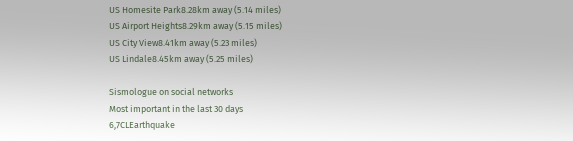US Homesite Park8.28km away (5.14 miles)
US Airport Heights8.29km away (5.15 miles)
US City View8.41km away (5.23 miles)
US Lindale8.45km away (5.25 miles)

Sismologue on social networks
Most important in the last 30 days
6,7CLEarthquake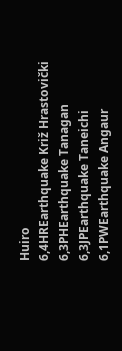Huiro
6,4HREarthquake Križ Hrastovički
6,3PHEarthquake Tanagan
6,3JPEarthquake Taneichi
6,1PWEarthquake Angaur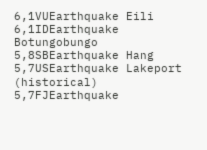6,1VUEarthquake Eili
6,1IDEarthquake Botungobungo
5,8SBEarthquake Hang
5,7USEarthquake Lakeport (historical)
5,7FJEarthquake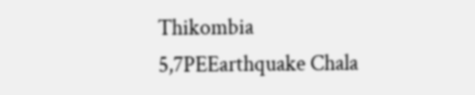Thikombia
5,7PEEarthquake Chala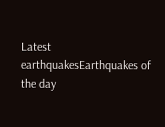Latest earthquakesEarthquakes of the day